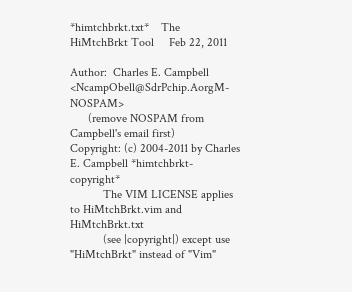*himtchbrkt.txt*    The HiMtchBrkt Tool     Feb 22, 2011

Author:  Charles E. Campbell  <NcampObell@SdrPchip.AorgM-NOSPAM>
      (remove NOSPAM from Campbell's email first)
Copyright: (c) 2004-2011 by Charles E. Campbell *himtchbrkt-copyright*
           The VIM LICENSE applies to HiMtchBrkt.vim and HiMtchBrkt.txt
           (see |copyright|) except use "HiMtchBrkt" instead of "Vim"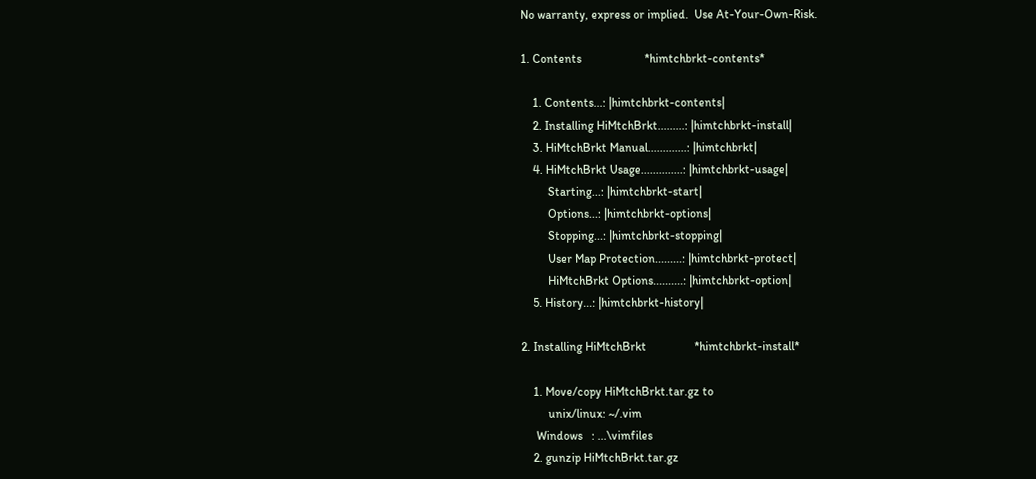No warranty, express or implied.  Use At-Your-Own-Risk.

1. Contents                     *himtchbrkt-contents*

    1. Contents...: |himtchbrkt-contents|
    2. Installing HiMtchBrkt.........: |himtchbrkt-install|
    3. HiMtchBrkt Manual.............: |himtchbrkt|
    4. HiMtchBrkt Usage..............: |himtchbrkt-usage|
         Starting...: |himtchbrkt-start|
         Options...: |himtchbrkt-options|
         Stopping...: |himtchbrkt-stopping|
         User Map Protection.........: |himtchbrkt-protect|
         HiMtchBrkt Options..........: |himtchbrkt-option|
    5. History...: |himtchbrkt-history|

2. Installing HiMtchBrkt                *himtchbrkt-install*

    1. Move/copy HiMtchBrkt.tar.gz to
         unix/linux: ~/.vim
     Windows   : ...\vimfiles
    2. gunzip HiMtchBrkt.tar.gz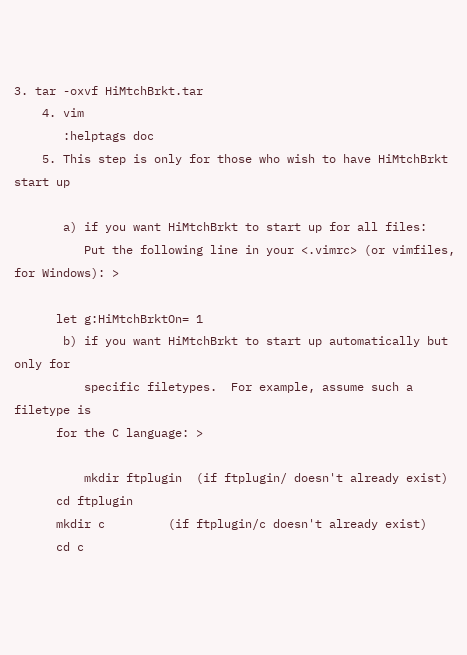3. tar -oxvf HiMtchBrkt.tar
    4. vim
       :helptags doc
    5. This step is only for those who wish to have HiMtchBrkt start up

       a) if you want HiMtchBrkt to start up for all files:
          Put the following line in your <.vimrc> (or vimfiles, for Windows): >

      let g:HiMtchBrktOn= 1
       b) if you want HiMtchBrkt to start up automatically but only for
          specific filetypes.  For example, assume such a filetype is
      for the C language: >

          mkdir ftplugin  (if ftplugin/ doesn't already exist)
      cd ftplugin
      mkdir c         (if ftplugin/c doesn't already exist)
      cd c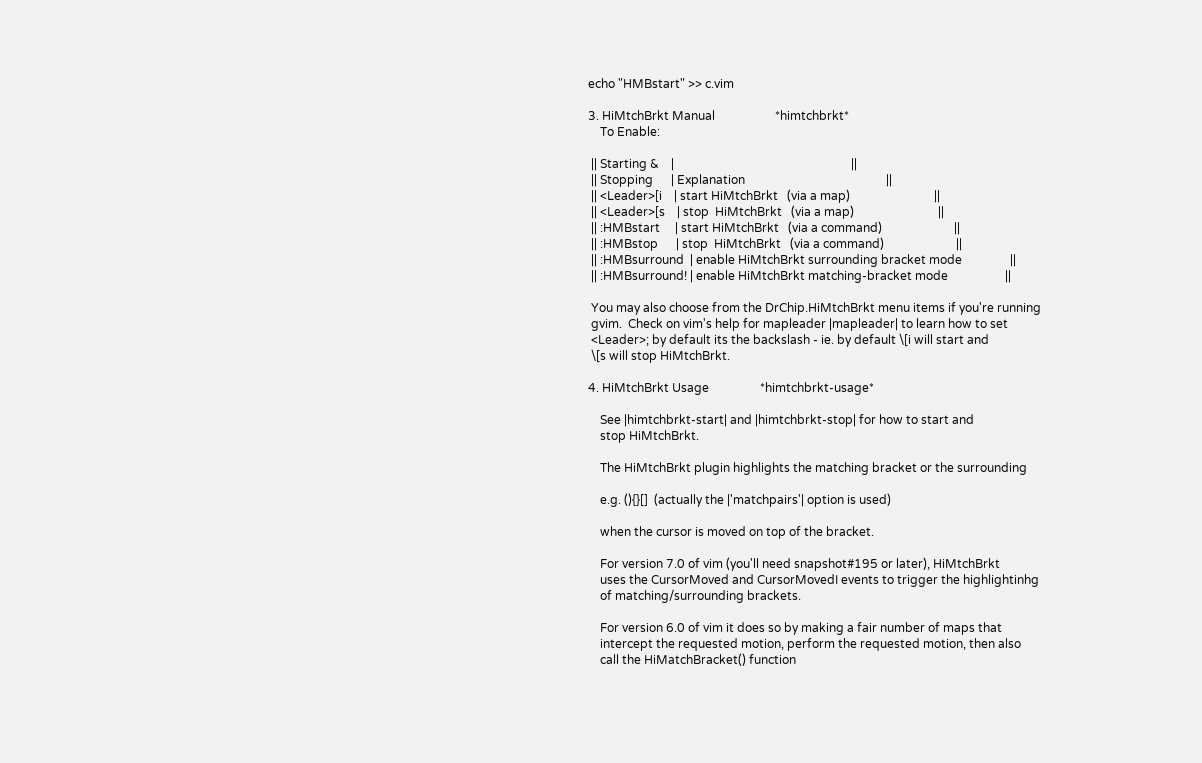echo "HMBstart" >> c.vim

3. HiMtchBrkt Manual                    *himtchbrkt*
    To Enable:

 || Starting &    |                                                           ||
 || Stopping      | Explanation                                               ||
 || <Leader>[i    | start HiMtchBrkt   (via a map)                            ||
 || <Leader>[s    | stop  HiMtchBrkt   (via a map)                            ||
 || :HMBstart     | start HiMtchBrkt   (via a command)                        ||
 || :HMBstop      | stop  HiMtchBrkt   (via a command)                        ||
 || :HMBsurround  | enable HiMtchBrkt surrounding bracket mode                ||
 || :HMBsurround! | enable HiMtchBrkt matching-bracket mode                   ||

 You may also choose from the DrChip.HiMtchBrkt menu items if you're running
 gvim.  Check on vim's help for mapleader |mapleader| to learn how to set
 <Leader>; by default its the backslash - ie. by default \[i will start and
 \[s will stop HiMtchBrkt.

4. HiMtchBrkt Usage                 *himtchbrkt-usage*

    See |himtchbrkt-start| and |himtchbrkt-stop| for how to start and
    stop HiMtchBrkt.

    The HiMtchBrkt plugin highlights the matching bracket or the surrounding

    e.g. (){}[]  (actually the |'matchpairs'| option is used)

    when the cursor is moved on top of the bracket.

    For version 7.0 of vim (you'll need snapshot#195 or later), HiMtchBrkt
    uses the CursorMoved and CursorMovedI events to trigger the highlightinhg
    of matching/surrounding brackets.

    For version 6.0 of vim it does so by making a fair number of maps that
    intercept the requested motion, perform the requested motion, then also
    call the HiMatchBracket() function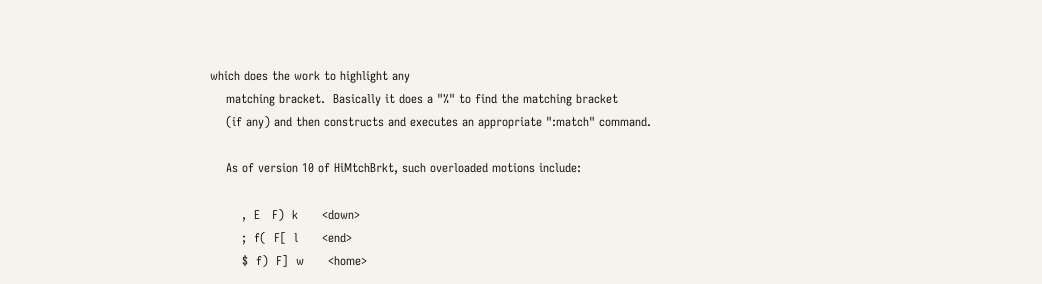which does the work to highlight any
    matching bracket.  Basically it does a "%" to find the matching bracket
    (if any) and then constructs and executes an appropriate ":match" command.

    As of version 10 of HiMtchBrkt, such overloaded motions include:

        ,  E   F)  k      <down>
        ;  f(  F[  l      <end>
        $  f)  F]  w      <home>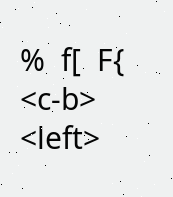%  f[  F{  <c-b>  <left>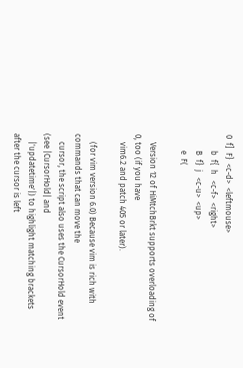0  f]  F}  <c-d>  <leftmouse>
        b  f{  h   <c-f>  <right>
        B  f}  j   <c-u>  <up>
        e  F(

    Version 12 of HiMtchBrkt supports overloading of 0, too (if you have
    vim6.2 and patch 405 or later).

    (for vim version 6.0) Because vim is rich with commands that can move the
    cursor, the script also uses the CursorHold event (see |CursorHold| and
    |'updatetime'|) to highlight matching brackets after the cursor is left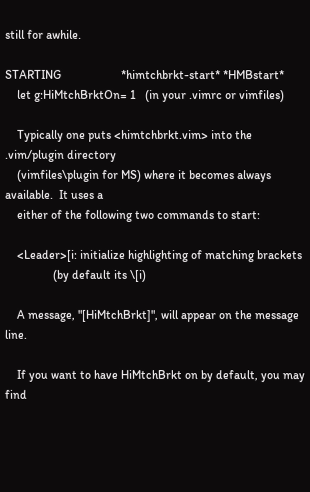still for awhile.

STARTING                    *himtchbrkt-start* *HMBstart*
    let g:HiMtchBrktOn= 1   (in your .vimrc or vimfiles)

    Typically one puts <himtchbrkt.vim> into the .vim/plugin directory
    (vimfiles\plugin for MS) where it becomes always available.  It uses a
    either of the following two commands to start:

    <Leader>[i: initialize highlighting of matching brackets
                (by default its \[i)

    A message, "[HiMtchBrkt]", will appear on the message line.

    If you want to have HiMtchBrkt on by default, you may find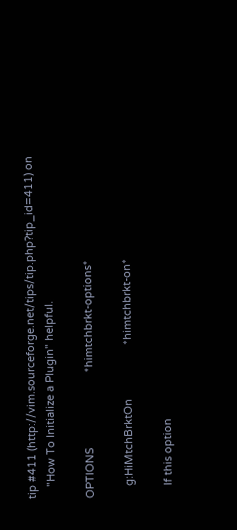tip #411 (http://vim.sourceforge.net/tips/tip.php?tip_id=411) on
    "How To Initialize a Plugin" helpful.

OPTIONS                         *himtchbrkt-options*

    g:HiMtchBrktOn                  *himtchbrkt-on*

    If this option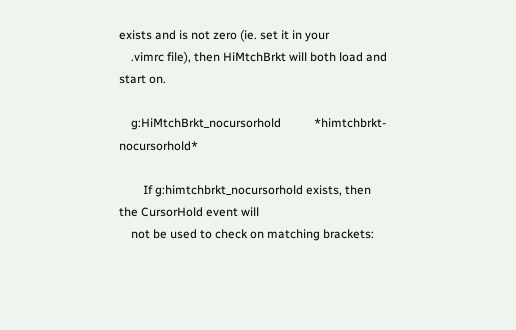exists and is not zero (ie. set it in your
    .vimrc file), then HiMtchBrkt will both load and start on.

    g:HiMtchBrkt_nocursorhold           *himtchbrkt-nocursorhold*

        If g:himtchbrkt_nocursorhold exists, then the CursorHold event will
    not be used to check on matching brackets: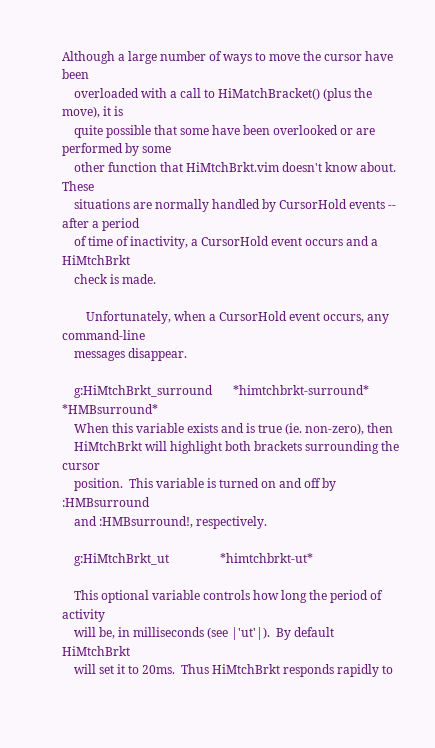Although a large number of ways to move the cursor have been
    overloaded with a call to HiMatchBracket() (plus the move), it is
    quite possible that some have been overlooked or are performed by some
    other function that HiMtchBrkt.vim doesn't know about.  These
    situations are normally handled by CursorHold events -- after a period
    of time of inactivity, a CursorHold event occurs and a HiMtchBrkt
    check is made.

        Unfortunately, when a CursorHold event occurs, any command-line
    messages disappear.

    g:HiMtchBrkt_surround       *himtchbrkt-surround* *HMBsurround*
    When this variable exists and is true (ie. non-zero), then
    HiMtchBrkt will highlight both brackets surrounding the cursor
    position.  This variable is turned on and off by :HMBsurround
    and :HMBsurround!, respectively.

    g:HiMtchBrkt_ut                 *himtchbrkt-ut*

    This optional variable controls how long the period of activity
    will be, in milliseconds (see |'ut'|).  By default HiMtchBrkt
    will set it to 20ms.  Thus HiMtchBrkt responds rapidly to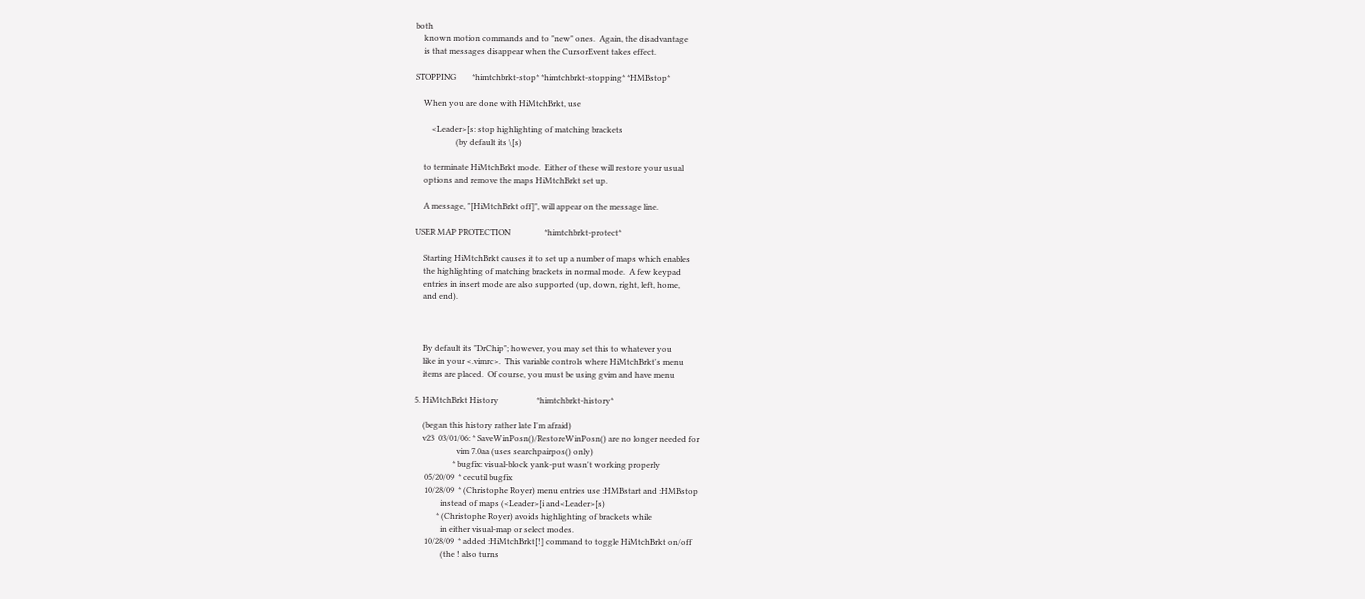both
    known motion commands and to "new" ones.  Again, the disadvantage
    is that messages disappear when the CursorEvent takes effect.

STOPPING        *himtchbrkt-stop* *himtchbrkt-stopping* *HMBstop*

    When you are done with HiMtchBrkt, use

        <Leader>[s: stop highlighting of matching brackets
                    (by default its \[s)

    to terminate HiMtchBrkt mode.  Either of these will restore your usual
    options and remove the maps HiMtchBrkt set up.

    A message, "[HiMtchBrkt off]", will appear on the message line.

USER MAP PROTECTION                 *himtchbrkt-protect*

    Starting HiMtchBrkt causes it to set up a number of maps which enables
    the highlighting of matching brackets in normal mode.  A few keypad
    entries in insert mode are also supported (up, down, right, left, home,
    and end).



    By default its "DrChip"; however, you may set this to whatever you
    like in your <.vimrc>.  This variable controls where HiMtchBrkt's menu
    items are placed.  Of course, you must be using gvim and have menu

5. HiMtchBrkt History                   *himtchbrkt-history*

    (began this history rather late I'm afraid)
    v23  03/01/06: * SaveWinPosn()/RestoreWinPosn() are no longer needed for
                     vim 7.0aa (uses searchpairpos() only)
                   * bugfix: visual-block yank-put wasn't working properly
     05/20/09  * cecutil bugfix
     10/28/09  * (Christophe Royer) menu entries use :HMBstart and :HMBstop
             instead of maps (<Leader>[i and<Leader>[s)
           * (Christophe Royer) avoids highlighting of brackets while
             in either visual-map or select modes.
     10/28/09  * added :HiMtchBrkt[!] command to toggle HiMtchBrkt on/off
             (the ! also turns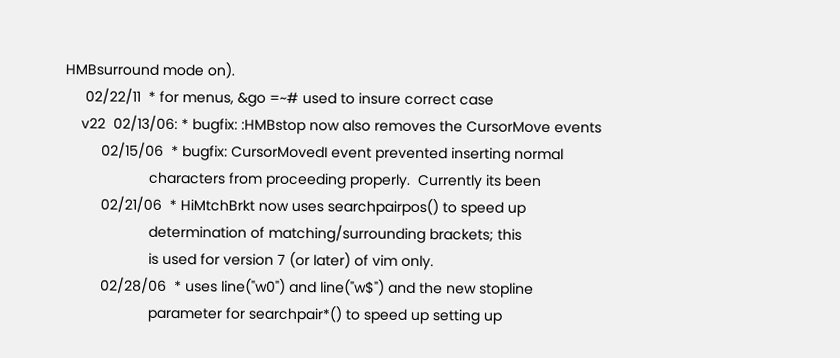HMBsurround mode on).
     02/22/11  * for menus, &go =~# used to insure correct case
    v22  02/13/06: * bugfix: :HMBstop now also removes the CursorMove events
         02/15/06  * bugfix: CursorMovedI event prevented inserting normal
                     characters from proceeding properly.  Currently its been
         02/21/06  * HiMtchBrkt now uses searchpairpos() to speed up
                     determination of matching/surrounding brackets; this
                     is used for version 7 (or later) of vim only.
         02/28/06  * uses line("w0") and line("w$") and the new stopline
                     parameter for searchpair*() to speed up setting up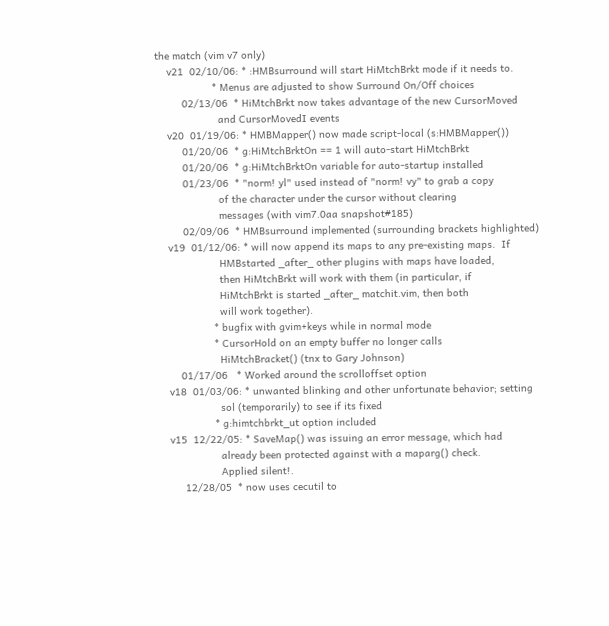the match (vim v7 only)
    v21  02/10/06: * :HMBsurround will start HiMtchBrkt mode if it needs to.
                   * Menus are adjusted to show Surround On/Off choices
         02/13/06  * HiMtchBrkt now takes advantage of the new CursorMoved
                     and CursorMovedI events
    v20  01/19/06: * HMBMapper() now made script-local (s:HMBMapper())
         01/20/06  * g:HiMtchBrktOn == 1 will auto-start HiMtchBrkt
         01/20/06  * g:HiMtchBrktOn variable for auto-startup installed
         01/23/06  * "norm! yl" used instead of "norm! vy" to grab a copy
                     of the character under the cursor without clearing
                     messages (with vim7.0aa snapshot#185)
         02/09/06  * HMBsurround implemented (surrounding brackets highlighted)
    v19  01/12/06: * will now append its maps to any pre-existing maps.  If
                     HMBstarted _after_ other plugins with maps have loaded,
                     then HiMtchBrkt will work with them (in particular, if
                     HiMtchBrkt is started _after_ matchit.vim, then both
                     will work together).
                   * bugfix with gvim+keys while in normal mode
                   * CursorHold on an empty buffer no longer calls
                     HiMtchBracket() (tnx to Gary Johnson)
        01/17/06   * Worked around the scrolloffset option
    v18  01/03/06: * unwanted blinking and other unfortunate behavior; setting
                     sol (temporarily) to see if its fixed
                   * g:himtchbrkt_ut option included
    v15  12/22/05: * SaveMap() was issuing an error message, which had
                     already been protected against with a maparg() check.
                     Applied silent!.
         12/28/05  * now uses cecutil to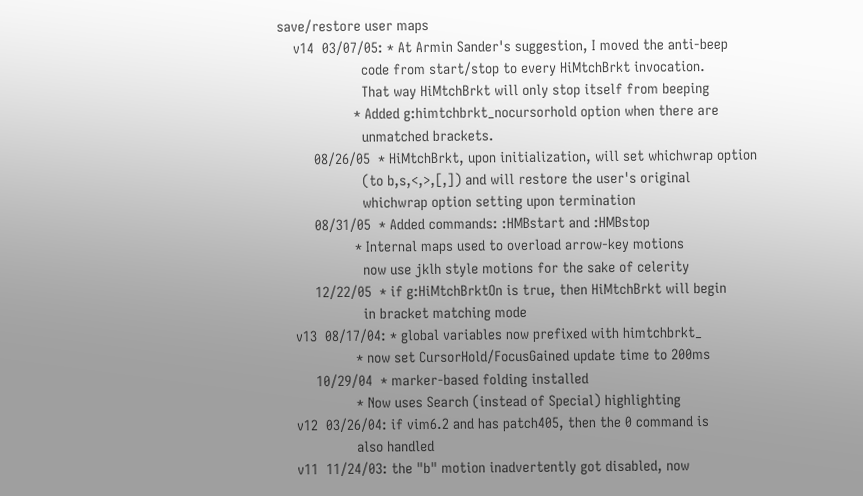save/restore user maps
    v14  03/07/05: * At Armin Sander's suggestion, I moved the anti-beep
                     code from start/stop to every HiMtchBrkt invocation.
                     That way HiMtchBrkt will only stop itself from beeping
                   * Added g:himtchbrkt_nocursorhold option when there are
                     unmatched brackets.
         08/26/05  * HiMtchBrkt, upon initialization, will set whichwrap option
                     (to b,s,<,>,[,]) and will restore the user's original
                     whichwrap option setting upon termination
         08/31/05  * Added commands: :HMBstart and :HMBstop
                   * Internal maps used to overload arrow-key motions
                     now use jklh style motions for the sake of celerity
         12/22/05  * if g:HiMtchBrktOn is true, then HiMtchBrkt will begin
                     in bracket matching mode
    v13  08/17/04: * global variables now prefixed with himtchbrkt_
                   * now set CursorHold/FocusGained update time to 200ms
         10/29/04  * marker-based folding installed
                   * Now uses Search (instead of Special) highlighting
    v12  03/26/04: if vim6.2 and has patch405, then the 0 command is
                   also handled
    v11  11/24/03: the "b" motion inadvertently got disabled, now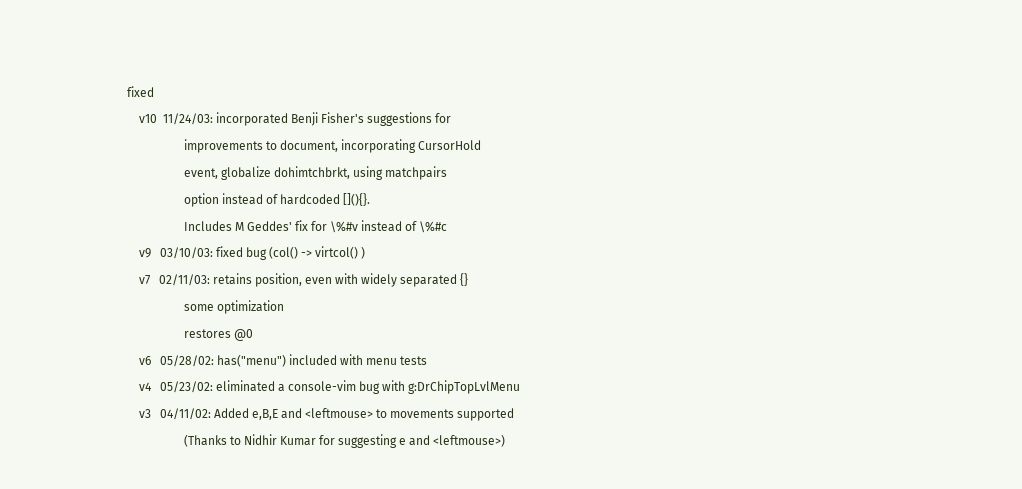fixed
    v10  11/24/03: incorporated Benji Fisher's suggestions for
                   improvements to document, incorporating CursorHold
                   event, globalize dohimtchbrkt, using matchpairs
                   option instead of hardcoded [](){}.
                   Includes M Geddes' fix for \%#v instead of \%#c
    v9   03/10/03: fixed bug (col() -> virtcol() )
    v7   02/11/03: retains position, even with widely separated {}
                   some optimization
                   restores @0
    v6   05/28/02: has("menu") included with menu tests
    v4   05/23/02: eliminated a console-vim bug with g:DrChipTopLvlMenu
    v3   04/11/02: Added e,B,E and <leftmouse> to movements supported
                   (Thanks to Nidhir Kumar for suggesting e and <leftmouse>)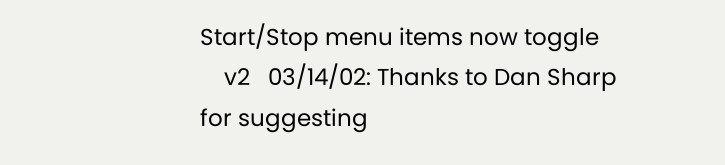Start/Stop menu items now toggle
    v2   03/14/02: Thanks to Dan Sharp for suggesting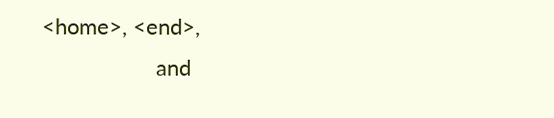<home>, <end>,
                   and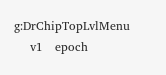g:DrChipTopLvlMenu
    v1   epoch